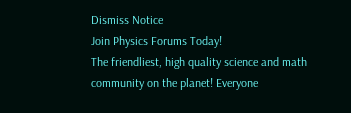Dismiss Notice
Join Physics Forums Today!
The friendliest, high quality science and math community on the planet! Everyone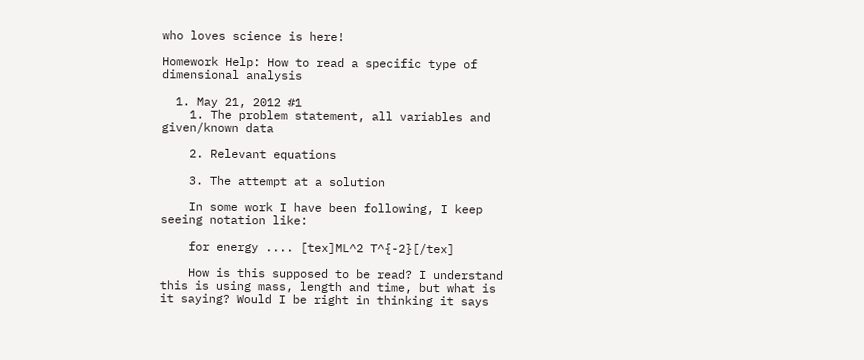who loves science is here!

Homework Help: How to read a specific type of dimensional analysis

  1. May 21, 2012 #1
    1. The problem statement, all variables and given/known data

    2. Relevant equations

    3. The attempt at a solution

    In some work I have been following, I keep seeing notation like:

    for energy .... [tex]ML^2 T^{-2}[/tex]

    How is this supposed to be read? I understand this is using mass, length and time, but what is it saying? Would I be right in thinking it says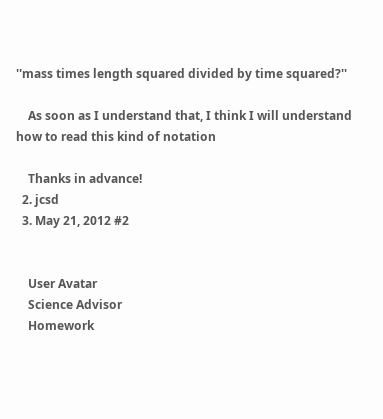''mass times length squared divided by time squared?''

    As soon as I understand that, I think I will understand how to read this kind of notation

    Thanks in advance!
  2. jcsd
  3. May 21, 2012 #2


    User Avatar
    Science Advisor
    Homework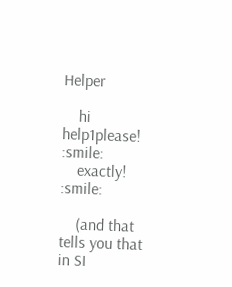Helper

    hi help1please! :smile:
    exactly! :smile:

    (and that tells you that in SI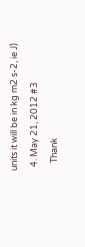units it will be in kg m2 s-2, ie J)
  4. May 21, 2012 #3
    Thank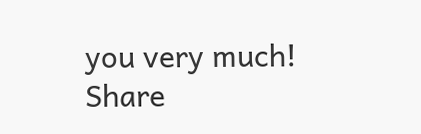you very much!
Share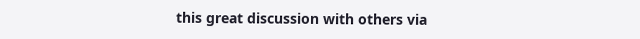this great discussion with others via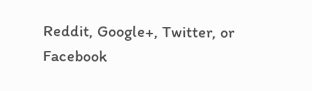Reddit, Google+, Twitter, or Facebook